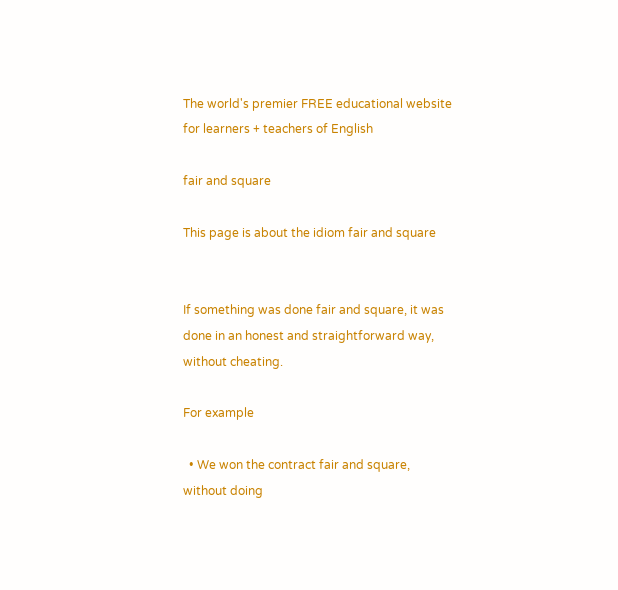The world's premier FREE educational website for learners + teachers of English

fair and square

This page is about the idiom fair and square


If something was done fair and square, it was done in an honest and straightforward way, without cheating.

For example

  • We won the contract fair and square, without doing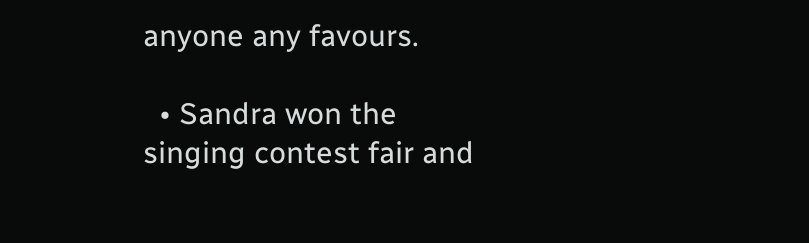anyone any favours.

  • Sandra won the singing contest fair and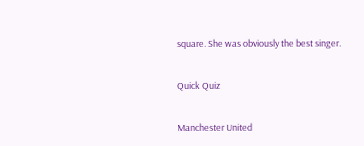square. She was obviously the best singer.

Quick Quiz

Manchester United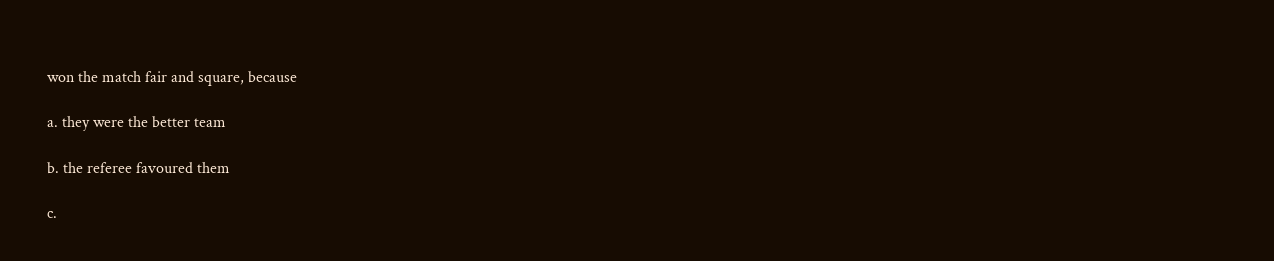won the match fair and square, because

a. they were the better team

b. the referee favoured them

c.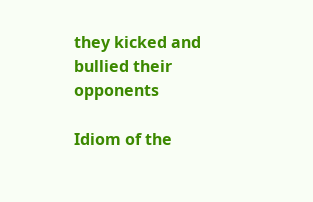they kicked and bullied their opponents

Idiom of the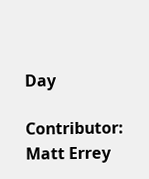Day

Contributor: Matt Errey